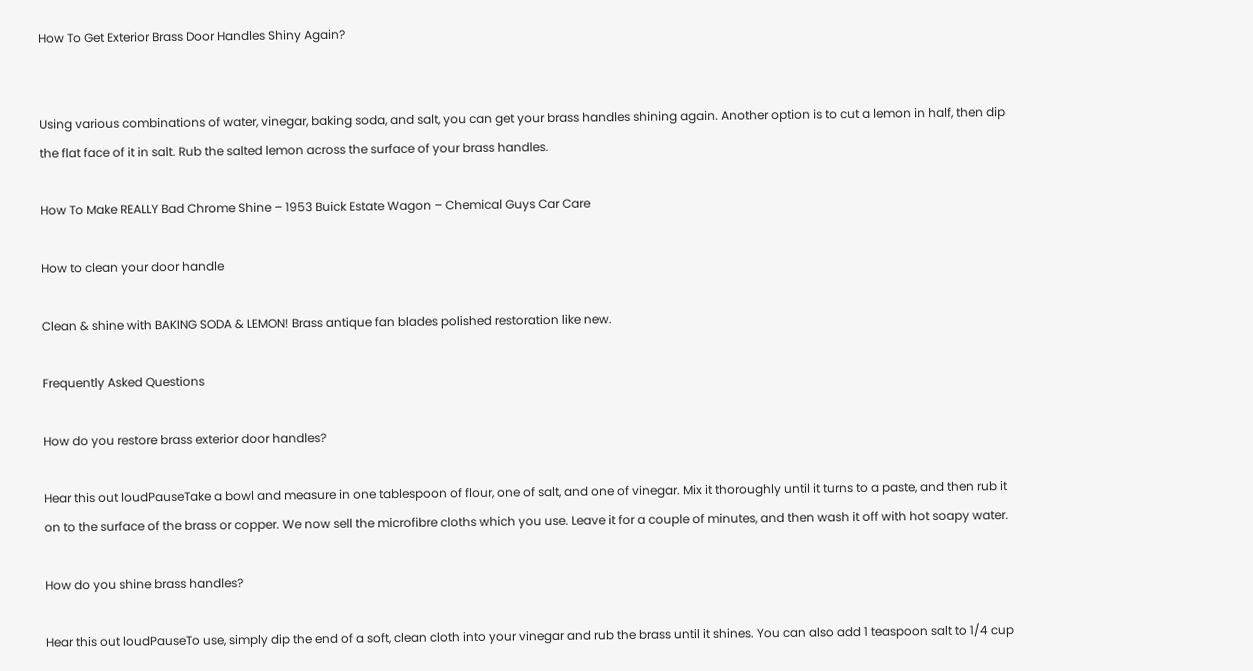How To Get Exterior Brass Door Handles Shiny Again?


Using various combinations of water, vinegar, baking soda, and salt, you can get your brass handles shining again. Another option is to cut a lemon in half, then dip the flat face of it in salt. Rub the salted lemon across the surface of your brass handles.

How To Make REALLY Bad Chrome Shine – 1953 Buick Estate Wagon – Chemical Guys Car Care

How to clean your door handle

Clean & shine with BAKING SODA & LEMON! Brass antique fan blades polished restoration like new.

Frequently Asked Questions

How do you restore brass exterior door handles?

Hear this out loudPauseTake a bowl and measure in one tablespoon of flour, one of salt, and one of vinegar. Mix it thoroughly until it turns to a paste, and then rub it on to the surface of the brass or copper. We now sell the microfibre cloths which you use. Leave it for a couple of minutes, and then wash it off with hot soapy water.

How do you shine brass handles?

Hear this out loudPauseTo use, simply dip the end of a soft, clean cloth into your vinegar and rub the brass until it shines. You can also add 1 teaspoon salt to 1/4 cup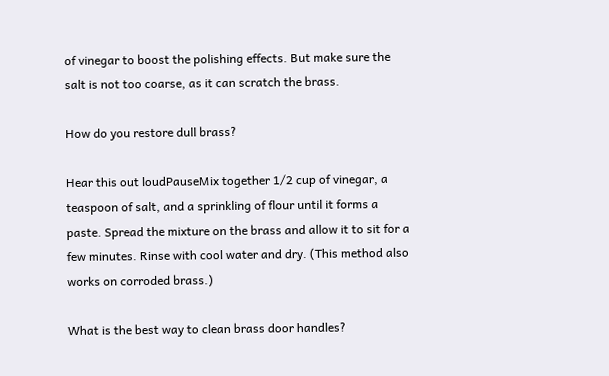of vinegar to boost the polishing effects. But make sure the salt is not too coarse, as it can scratch the brass.

How do you restore dull brass?

Hear this out loudPauseMix together 1/2 cup of vinegar, a teaspoon of salt, and a sprinkling of flour until it forms a paste. Spread the mixture on the brass and allow it to sit for a few minutes. Rinse with cool water and dry. (This method also works on corroded brass.)

What is the best way to clean brass door handles?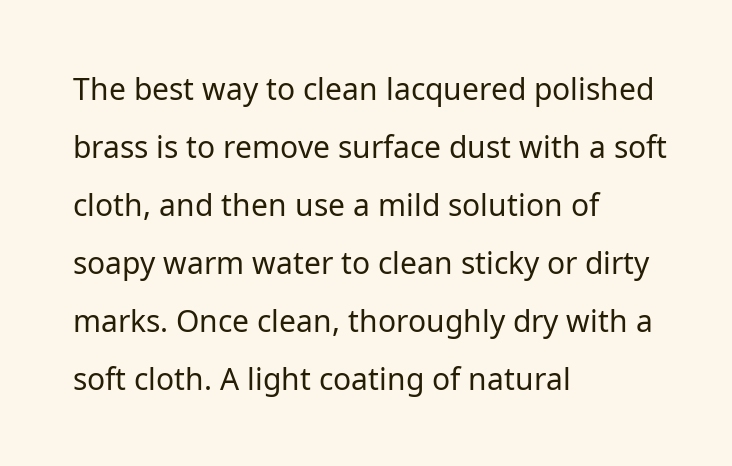The best way to clean lacquered polished brass is to remove surface dust with a soft cloth, and then use a mild solution of soapy warm water to clean sticky or dirty marks. Once clean, thoroughly dry with a soft cloth. A light coating of natural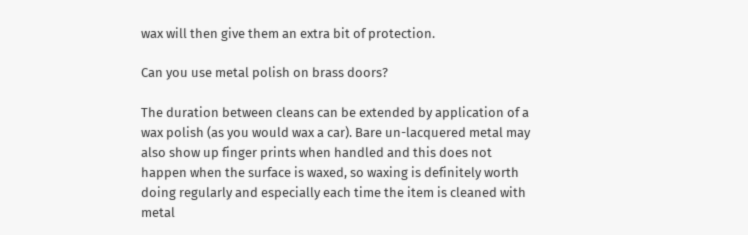wax will then give them an extra bit of protection.

Can you use metal polish on brass doors?

The duration between cleans can be extended by application of a wax polish (as you would wax a car). Bare un-lacquered metal may also show up finger prints when handled and this does not happen when the surface is waxed, so waxing is definitely worth doing regularly and especially each time the item is cleaned with metal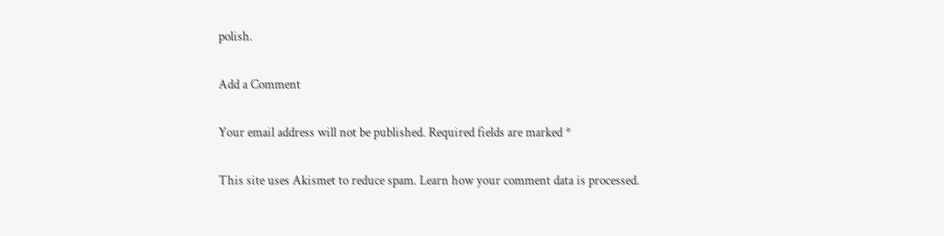polish.

Add a Comment

Your email address will not be published. Required fields are marked *

This site uses Akismet to reduce spam. Learn how your comment data is processed.